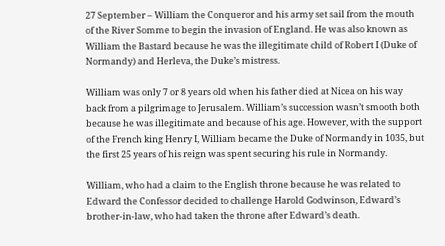27 September – William the Conqueror and his army set sail from the mouth of the River Somme to begin the invasion of England. He was also known as William the Bastard because he was the illegitimate child of Robert I (Duke of Normandy) and Herleva, the Duke’s mistress.

William was only 7 or 8 years old when his father died at Nicea on his way back from a pilgrimage to Jerusalem. William’s succession wasn’t smooth both because he was illegitimate and because of his age. However, with the support of the French king Henry I, William became the Duke of Normandy in 1035, but the first 25 years of his reign was spent securing his rule in Normandy.

William, who had a claim to the English throne because he was related to Edward the Confessor decided to challenge Harold Godwinson, Edward’s brother-in-law, who had taken the throne after Edward’s death.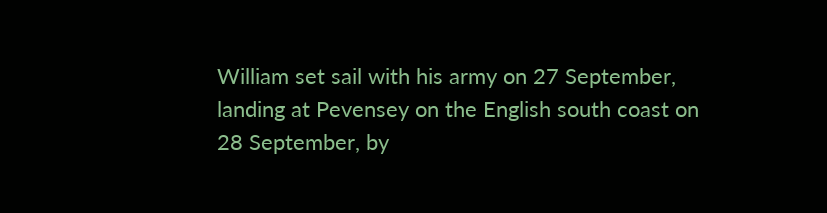William set sail with his army on 27 September, landing at Pevensey on the English south coast on 28 September, by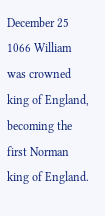December 25 1066 William was crowned king of England, becoming the first Norman king of England.